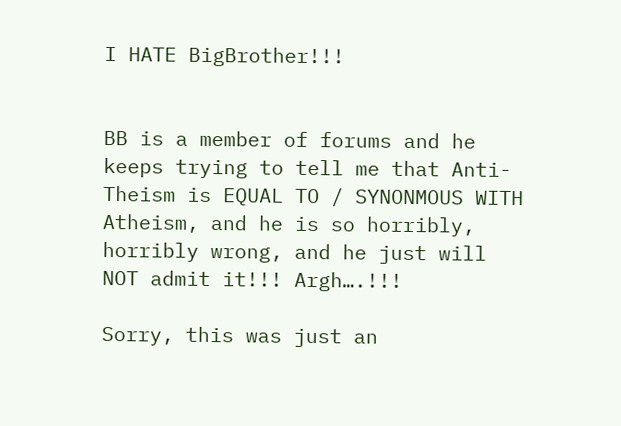I HATE BigBrother!!!


BB is a member of forums and he keeps trying to tell me that Anti-Theism is EQUAL TO / SYNONMOUS WITH Atheism, and he is so horribly, horribly wrong, and he just will NOT admit it!!! Argh….!!!

Sorry, this was just an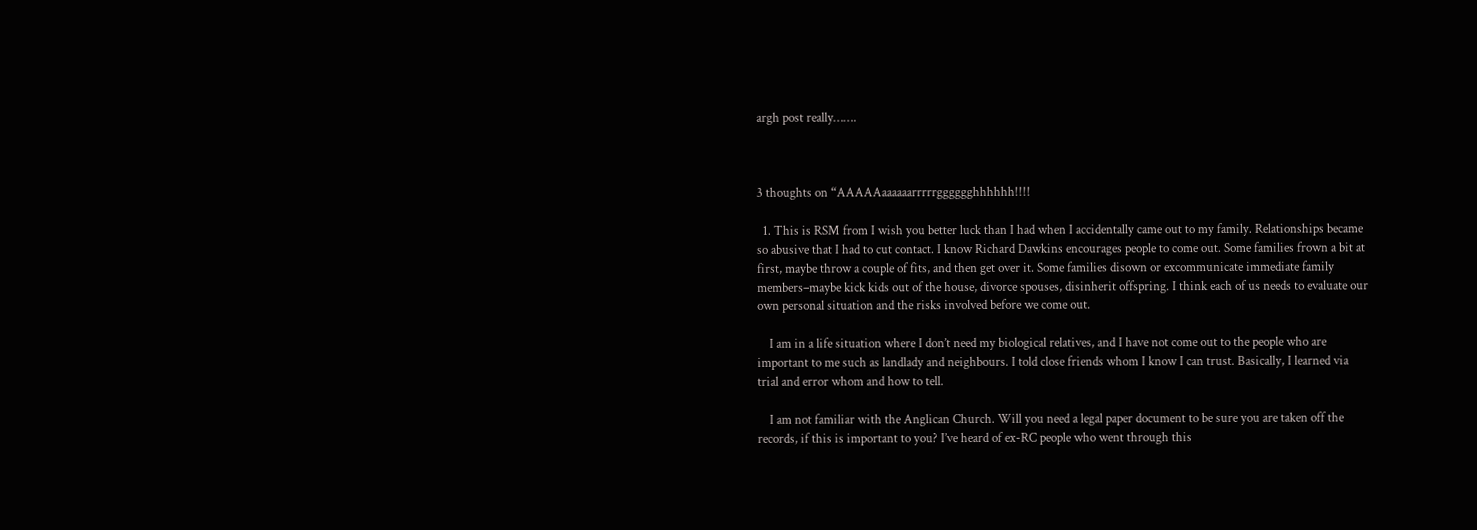argh post really…….



3 thoughts on “AAAAAaaaaaarrrrrgggggghhhhhh!!!!

  1. This is RSM from I wish you better luck than I had when I accidentally came out to my family. Relationships became so abusive that I had to cut contact. I know Richard Dawkins encourages people to come out. Some families frown a bit at first, maybe throw a couple of fits, and then get over it. Some families disown or excommunicate immediate family members–maybe kick kids out of the house, divorce spouses, disinherit offspring. I think each of us needs to evaluate our own personal situation and the risks involved before we come out.

    I am in a life situation where I don’t need my biological relatives, and I have not come out to the people who are important to me such as landlady and neighbours. I told close friends whom I know I can trust. Basically, I learned via trial and error whom and how to tell.

    I am not familiar with the Anglican Church. Will you need a legal paper document to be sure you are taken off the records, if this is important to you? I’ve heard of ex-RC people who went through this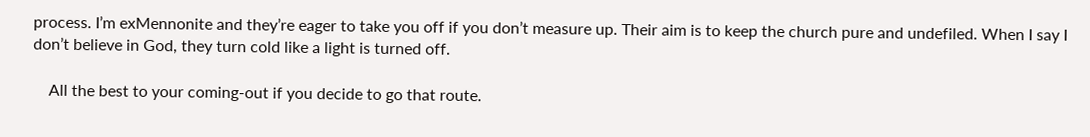process. I’m exMennonite and they’re eager to take you off if you don’t measure up. Their aim is to keep the church pure and undefiled. When I say I don’t believe in God, they turn cold like a light is turned off.

    All the best to your coming-out if you decide to go that route.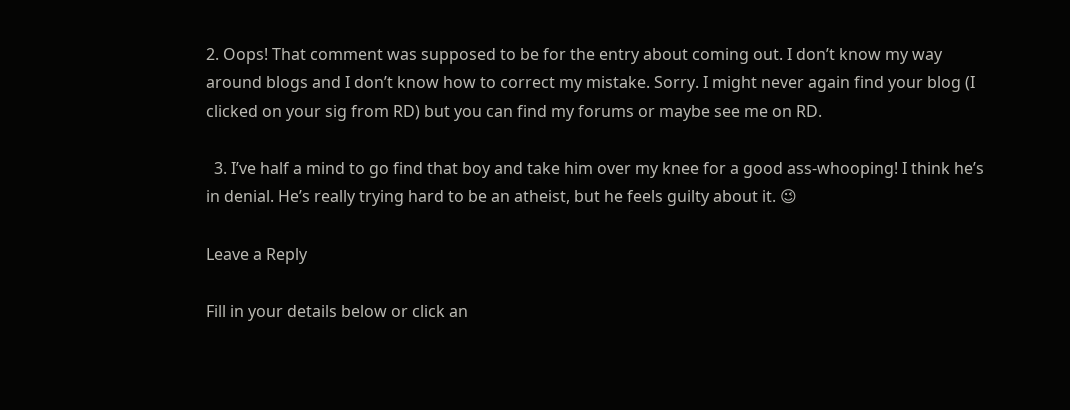2. Oops! That comment was supposed to be for the entry about coming out. I don’t know my way around blogs and I don’t know how to correct my mistake. Sorry. I might never again find your blog (I clicked on your sig from RD) but you can find my forums or maybe see me on RD.

  3. I’ve half a mind to go find that boy and take him over my knee for a good ass-whooping! I think he’s in denial. He’s really trying hard to be an atheist, but he feels guilty about it. 😉

Leave a Reply

Fill in your details below or click an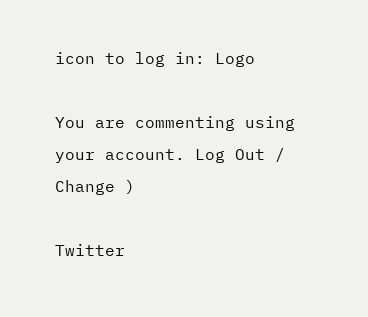icon to log in: Logo

You are commenting using your account. Log Out / Change )

Twitter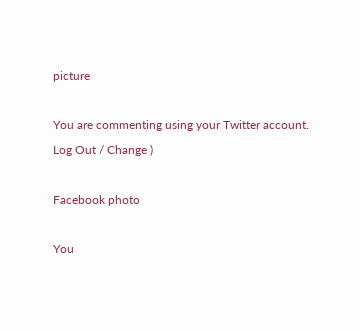picture

You are commenting using your Twitter account. Log Out / Change )

Facebook photo

You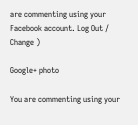are commenting using your Facebook account. Log Out / Change )

Google+ photo

You are commenting using your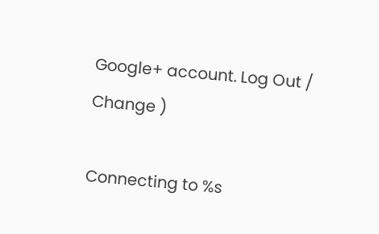Google+ account. Log Out / Change )

Connecting to %s